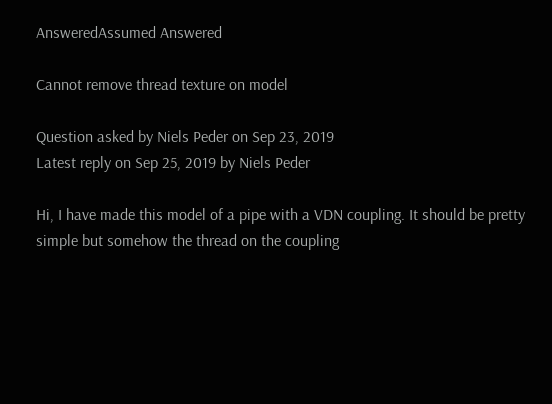AnsweredAssumed Answered

Cannot remove thread texture on model

Question asked by Niels Peder on Sep 23, 2019
Latest reply on Sep 25, 2019 by Niels Peder

Hi, I have made this model of a pipe with a VDN coupling. It should be pretty simple but somehow the thread on the coupling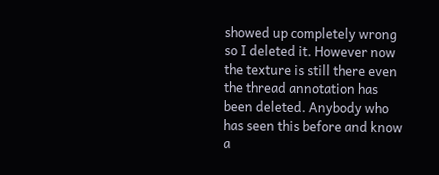showed up completely wrong so I deleted it. However now the texture is still there even the thread annotation has been deleted. Anybody who has seen this before and know a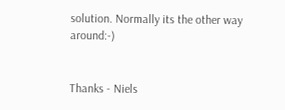solution. Normally its the other way around:-)


Thanks - Niels